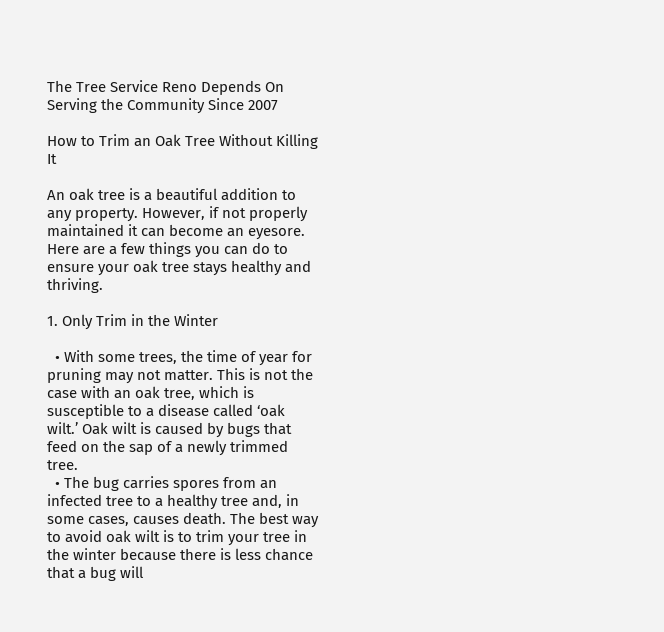The Tree Service Reno Depends On Serving the Community Since 2007

How to Trim an Oak Tree Without Killing It

An oak tree is a beautiful addition to any property. However, if not properly maintained it can become an eyesore. Here are a few things you can do to ensure your oak tree stays healthy and thriving.

1. Only Trim in the Winter

  • With some trees, the time of year for pruning may not matter. This is not the case with an oak tree, which is susceptible to a disease called ‘oak wilt.’ Oak wilt is caused by bugs that feed on the sap of a newly trimmed tree.
  • The bug carries spores from an infected tree to a healthy tree and, in some cases, causes death. The best way to avoid oak wilt is to trim your tree in the winter because there is less chance that a bug will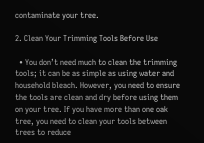contaminate your tree.

2. Clean Your Trimming Tools Before Use

  • You don’t need much to clean the trimming tools; it can be as simple as using water and household bleach. However, you need to ensure the tools are clean and dry before using them on your tree. If you have more than one oak tree, you need to clean your tools between trees to reduce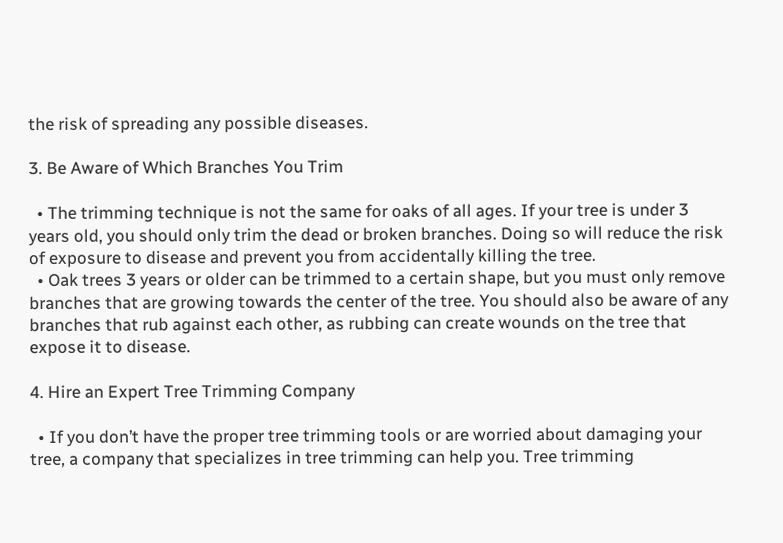the risk of spreading any possible diseases.

3. Be Aware of Which Branches You Trim

  • The trimming technique is not the same for oaks of all ages. If your tree is under 3 years old, you should only trim the dead or broken branches. Doing so will reduce the risk of exposure to disease and prevent you from accidentally killing the tree.
  • Oak trees 3 years or older can be trimmed to a certain shape, but you must only remove branches that are growing towards the center of the tree. You should also be aware of any branches that rub against each other, as rubbing can create wounds on the tree that expose it to disease.

4. Hire an Expert Tree Trimming Company

  • If you don’t have the proper tree trimming tools or are worried about damaging your tree, a company that specializes in tree trimming can help you. Tree trimming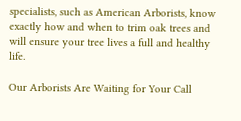specialists, such as American Arborists, know exactly how and when to trim oak trees and will ensure your tree lives a full and healthy life.

Our Arborists Are Waiting for Your Call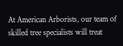At American Arborists, our team of skilled tree specialists will treat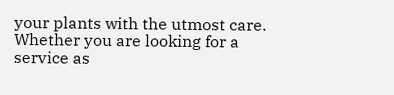your plants with the utmost care. Whether you are looking for a service as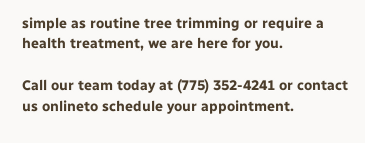simple as routine tree trimming or require a health treatment, we are here for you.

Call our team today at (775) 352-4241 or contact us onlineto schedule your appointment.